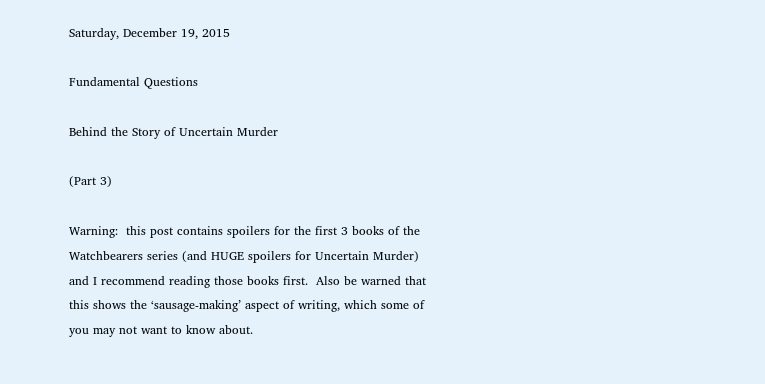Saturday, December 19, 2015

Fundamental Questions

Behind the Story of Uncertain Murder

(Part 3)

Warning:  this post contains spoilers for the first 3 books of the Watchbearers series (and HUGE spoilers for Uncertain Murder) and I recommend reading those books first.  Also be warned that this shows the ‘sausage-making’ aspect of writing, which some of you may not want to know about.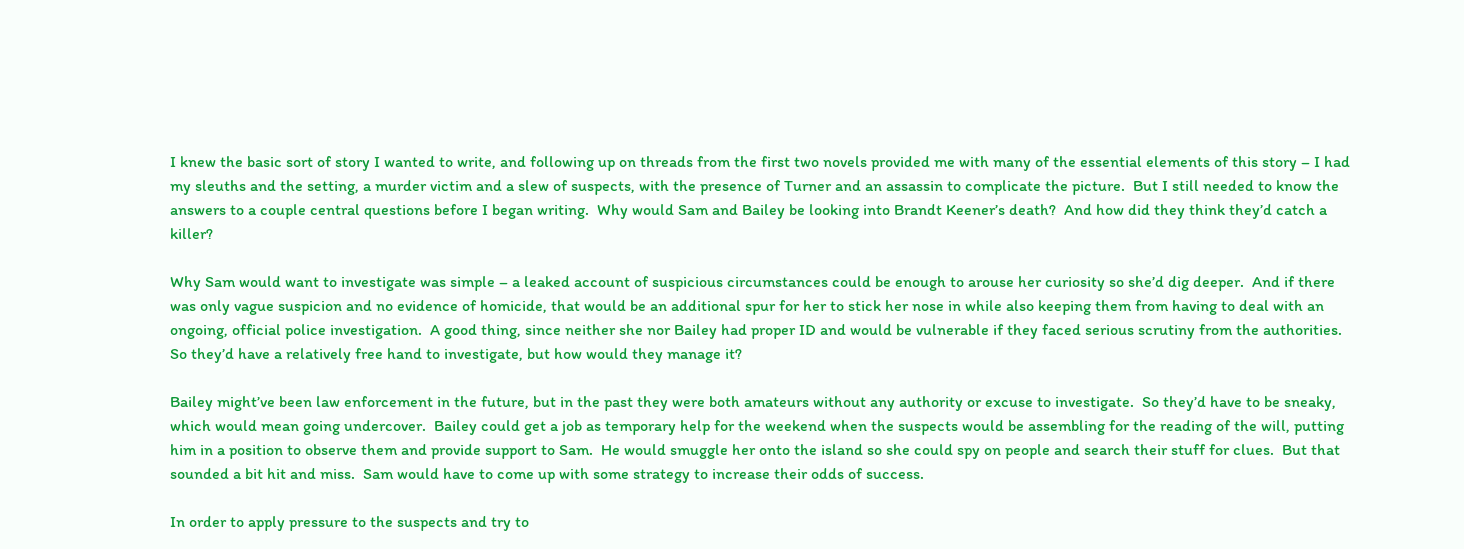I knew the basic sort of story I wanted to write, and following up on threads from the first two novels provided me with many of the essential elements of this story – I had my sleuths and the setting, a murder victim and a slew of suspects, with the presence of Turner and an assassin to complicate the picture.  But I still needed to know the answers to a couple central questions before I began writing.  Why would Sam and Bailey be looking into Brandt Keener’s death?  And how did they think they’d catch a killer?

Why Sam would want to investigate was simple – a leaked account of suspicious circumstances could be enough to arouse her curiosity so she’d dig deeper.  And if there was only vague suspicion and no evidence of homicide, that would be an additional spur for her to stick her nose in while also keeping them from having to deal with an ongoing, official police investigation.  A good thing, since neither she nor Bailey had proper ID and would be vulnerable if they faced serious scrutiny from the authorities.  So they’d have a relatively free hand to investigate, but how would they manage it?

Bailey might’ve been law enforcement in the future, but in the past they were both amateurs without any authority or excuse to investigate.  So they’d have to be sneaky, which would mean going undercover.  Bailey could get a job as temporary help for the weekend when the suspects would be assembling for the reading of the will, putting him in a position to observe them and provide support to Sam.  He would smuggle her onto the island so she could spy on people and search their stuff for clues.  But that sounded a bit hit and miss.  Sam would have to come up with some strategy to increase their odds of success.

In order to apply pressure to the suspects and try to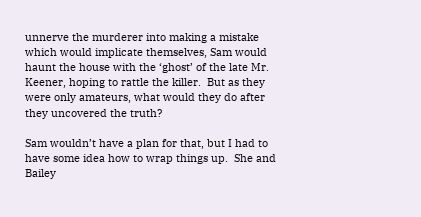unnerve the murderer into making a mistake which would implicate themselves, Sam would haunt the house with the ‘ghost’ of the late Mr. Keener, hoping to rattle the killer.  But as they were only amateurs, what would they do after they uncovered the truth?

Sam wouldn’t have a plan for that, but I had to have some idea how to wrap things up.  She and Bailey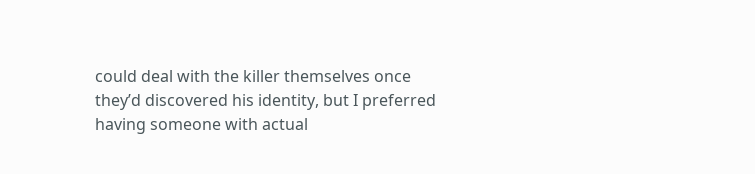could deal with the killer themselves once they’d discovered his identity, but I preferred having someone with actual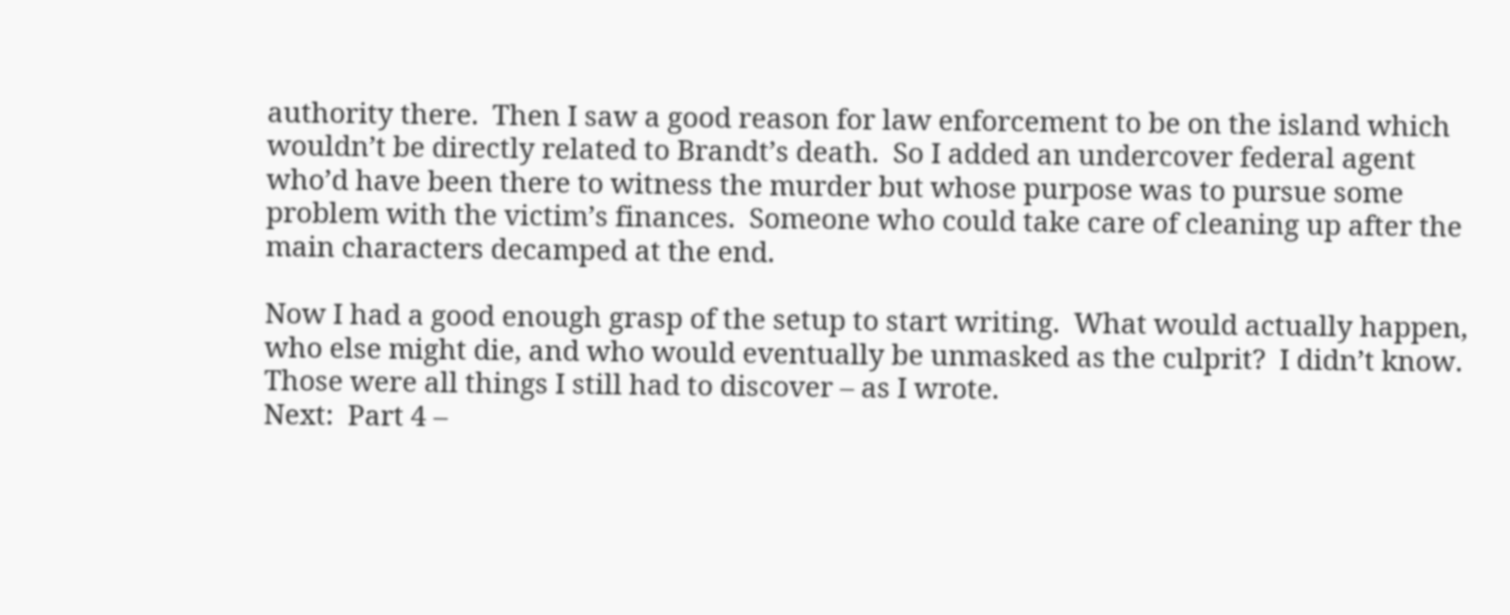authority there.  Then I saw a good reason for law enforcement to be on the island which wouldn’t be directly related to Brandt’s death.  So I added an undercover federal agent who’d have been there to witness the murder but whose purpose was to pursue some problem with the victim’s finances.  Someone who could take care of cleaning up after the main characters decamped at the end.

Now I had a good enough grasp of the setup to start writing.  What would actually happen, who else might die, and who would eventually be unmasked as the culprit?  I didn’t know.  Those were all things I still had to discover – as I wrote.
Next:  Part 4 –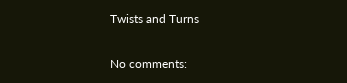Twists and Turns

No comments: